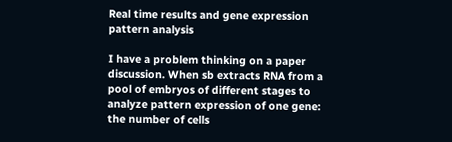Real time results and gene expression pattern analysis

I have a problem thinking on a paper discussion. When sb extracts RNA from a pool of embryos of different stages to analyze pattern expression of one gene: the number of cells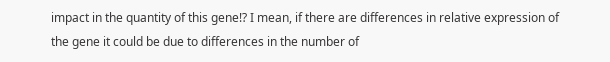impact in the quantity of this gene!? I mean, if there are differences in relative expression of the gene it could be due to differences in the number of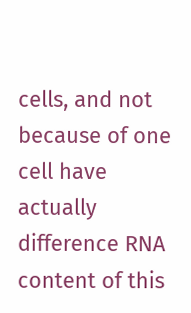cells, and not because of one cell have actually difference RNA content of this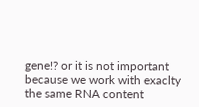gene!? or it is not important because we work with exaclty the same RNA content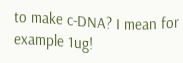to make c-DNA? I mean for example 1ug!